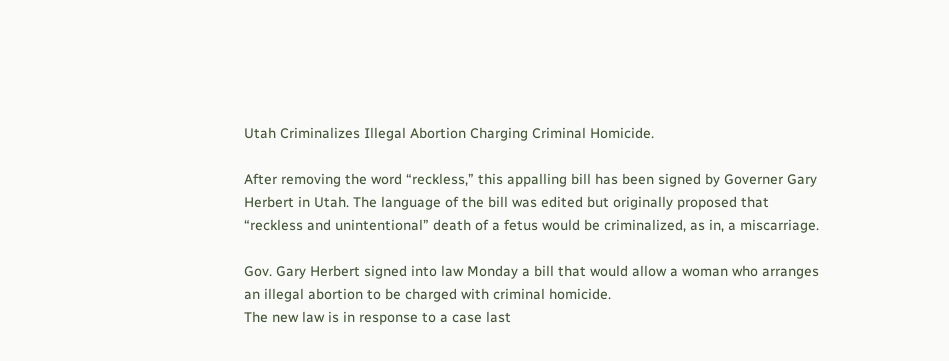Utah Criminalizes Illegal Abortion Charging Criminal Homicide.

After removing the word “reckless,” this appalling bill has been signed by Governer Gary Herbert in Utah. The language of the bill was edited but originally proposed that “reckless and unintentional” death of a fetus would be criminalized, as in, a miscarriage.

Gov. Gary Herbert signed into law Monday a bill that would allow a woman who arranges an illegal abortion to be charged with criminal homicide.
The new law is in response to a case last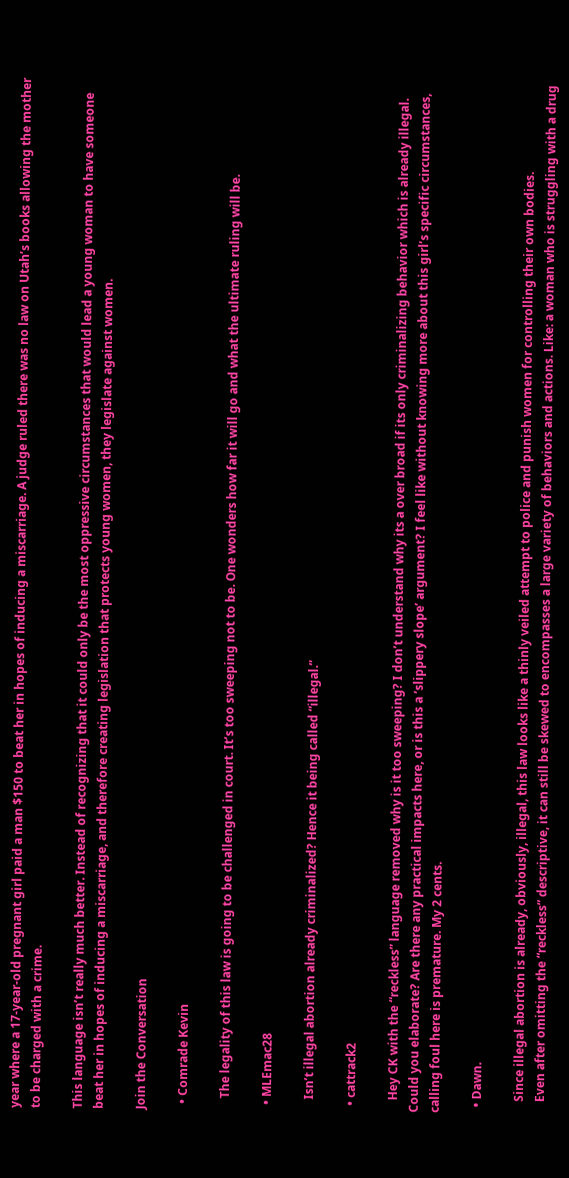year where a 17-year-old pregnant girl paid a man $150 to beat her in hopes of inducing a miscarriage. A judge ruled there was no law on Utah’s books allowing the mother to be charged with a crime.

This language isn’t really much better. Instead of recognizing that it could only be the most oppressive circumstances that would lead a young woman to have someone beat her in hopes of inducing a miscarriage, and therefore creating legislation that protects young women, they legislate against women.

Join the Conversation

  • Comrade Kevin

    The legality of this law is going to be challenged in court. It’s too sweeping not to be. One wonders how far it will go and what the ultimate ruling will be.

  • MLEmac28

    Isn’t illegal abortion already criminalized? Hence it being called “illegal.”

  • cattrack2

    Hey CK with the “reckless” language removed why is it too sweeping? I don’t understand why its a over broad if its only criminalizing behavior which is already illegal. Could you elaborate? Are there any practical impacts here, or is this a ‘slippery slope’ argument? I feel like without knowing more about this girl’s specific circumstances, calling foul here is premature. My 2 cents.

  • Dawn.

    Since illegal abortion is already, obviously, illegal, this law looks like a thinly veiled attempt to police and punish women for controlling their own bodies.
    Even after omitting the “reckless” descriptive, it can still be skewed to encompasses a large variety of behaviors and actions. Like: a woman who is struggling with a drug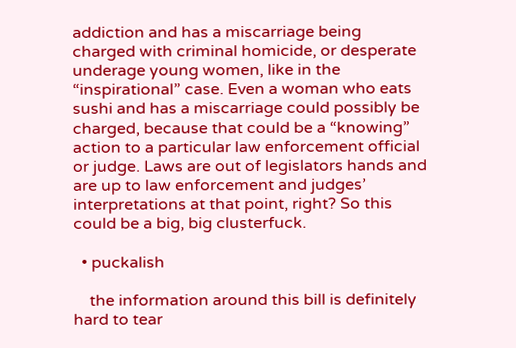addiction and has a miscarriage being charged with criminal homicide, or desperate underage young women, like in the “inspirational” case. Even a woman who eats sushi and has a miscarriage could possibly be charged, because that could be a “knowing” action to a particular law enforcement official or judge. Laws are out of legislators hands and are up to law enforcement and judges’ interpretations at that point, right? So this could be a big, big clusterfuck.

  • puckalish

    the information around this bill is definitely hard to tear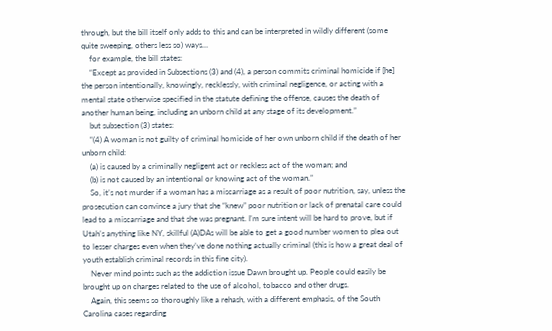through, but the bill itself only adds to this and can be interpreted in wildly different (some quite sweeping, others less so) ways…
    for example, the bill states:
    “Except as provided in Subsections (3) and (4), a person commits criminal homicide if [he] the person intentionally, knowingly, recklessly, with criminal negligence, or acting with a mental state otherwise specified in the statute defining the offense, causes the death of another human being, including an unborn child at any stage of its development.”
    but subsection (3) states:
    “(4) A woman is not guilty of criminal homicide of her own unborn child if the death of her unborn child:
    (a) is caused by a criminally negligent act or reckless act of the woman; and
    (b) is not caused by an intentional or knowing act of the woman.”
    So, it’s not murder if a woman has a miscarriage as a result of poor nutrition, say, unless the prosecution can convince a jury that she “knew” poor nutrition or lack of prenatal care could lead to a miscarriage and that she was pregnant. I’m sure intent will be hard to prove, but if Utah’s anything like NY, skillful (A)DAs will be able to get a good number women to plea out to lesser charges even when they’ve done nothing actually criminal (this is how a great deal of youth establish criminal records in this fine city).
    Never mind points such as the addiction issue Dawn brought up. People could easily be brought up on charges related to the use of alcohol, tobacco and other drugs.
    Again, this seems so thoroughly like a rehash, with a different emphasis, of the South Carolina cases regarding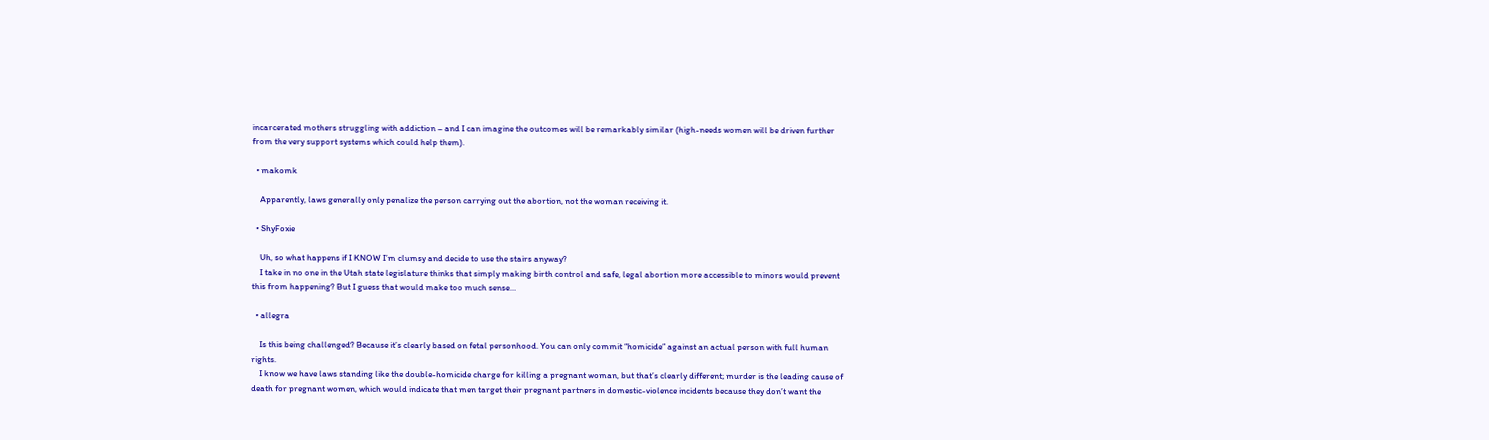incarcerated mothers struggling with addiction – and I can imagine the outcomes will be remarkably similar (high-needs women will be driven further from the very support systems which could help them).

  • makomk

    Apparently, laws generally only penalize the person carrying out the abortion, not the woman receiving it.

  • ShyFoxie

    Uh, so what happens if I KNOW I’m clumsy and decide to use the stairs anyway?
    I take in no one in the Utah state legislature thinks that simply making birth control and safe, legal abortion more accessible to minors would prevent this from happening? But I guess that would make too much sense…

  • allegra

    Is this being challenged? Because it’s clearly based on fetal personhood. You can only commit “homicide” against an actual person with full human rights.
    I know we have laws standing like the double-homicide charge for killing a pregnant woman, but that’s clearly different; murder is the leading cause of death for pregnant women, which would indicate that men target their pregnant partners in domestic-violence incidents because they don’t want the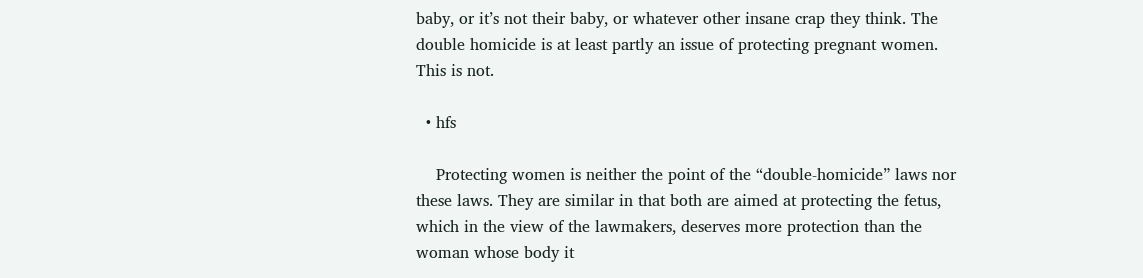baby, or it’s not their baby, or whatever other insane crap they think. The double homicide is at least partly an issue of protecting pregnant women. This is not.

  • hfs

    Protecting women is neither the point of the “double-homicide” laws nor these laws. They are similar in that both are aimed at protecting the fetus, which in the view of the lawmakers, deserves more protection than the woman whose body it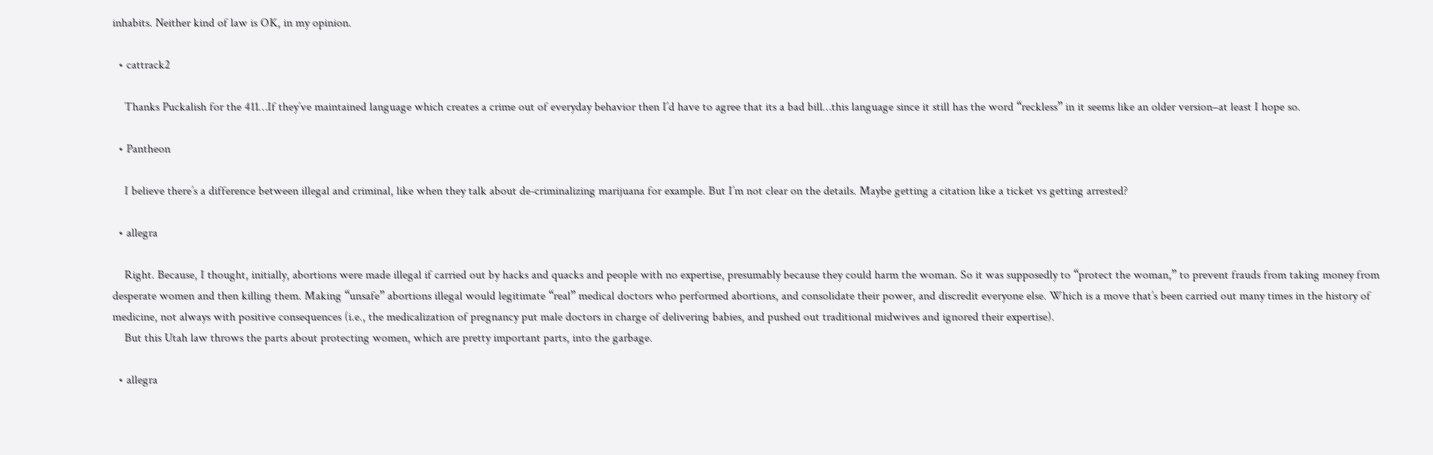inhabits. Neither kind of law is OK, in my opinion.

  • cattrack2

    Thanks Puckalish for the 411…If they’ve maintained language which creates a crime out of everyday behavior then I’d have to agree that its a bad bill…this language since it still has the word “reckless” in it seems like an older version–at least I hope so.

  • Pantheon

    I believe there’s a difference between illegal and criminal, like when they talk about de-criminalizing marijuana for example. But I’m not clear on the details. Maybe getting a citation like a ticket vs getting arrested?

  • allegra

    Right. Because, I thought, initially, abortions were made illegal if carried out by hacks and quacks and people with no expertise, presumably because they could harm the woman. So it was supposedly to “protect the woman,” to prevent frauds from taking money from desperate women and then killing them. Making “unsafe” abortions illegal would legitimate “real” medical doctors who performed abortions, and consolidate their power, and discredit everyone else. Which is a move that’s been carried out many times in the history of medicine, not always with positive consequences (i.e., the medicalization of pregnancy put male doctors in charge of delivering babies, and pushed out traditional midwives and ignored their expertise).
    But this Utah law throws the parts about protecting women, which are pretty important parts, into the garbage.

  • allegra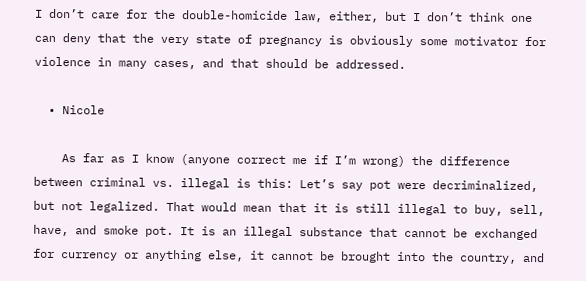I don’t care for the double-homicide law, either, but I don’t think one can deny that the very state of pregnancy is obviously some motivator for violence in many cases, and that should be addressed.

  • Nicole

    As far as I know (anyone correct me if I’m wrong) the difference between criminal vs. illegal is this: Let’s say pot were decriminalized, but not legalized. That would mean that it is still illegal to buy, sell, have, and smoke pot. It is an illegal substance that cannot be exchanged for currency or anything else, it cannot be brought into the country, and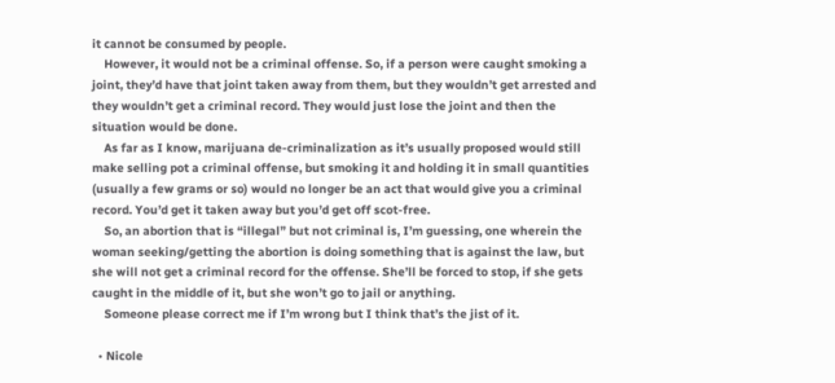it cannot be consumed by people.
    However, it would not be a criminal offense. So, if a person were caught smoking a joint, they’d have that joint taken away from them, but they wouldn’t get arrested and they wouldn’t get a criminal record. They would just lose the joint and then the situation would be done.
    As far as I know, marijuana de-criminalization as it’s usually proposed would still make selling pot a criminal offense, but smoking it and holding it in small quantities (usually a few grams or so) would no longer be an act that would give you a criminal record. You’d get it taken away but you’d get off scot-free.
    So, an abortion that is “illegal” but not criminal is, I’m guessing, one wherein the woman seeking/getting the abortion is doing something that is against the law, but she will not get a criminal record for the offense. She’ll be forced to stop, if she gets caught in the middle of it, but she won’t go to jail or anything.
    Someone please correct me if I’m wrong but I think that’s the jist of it.

  • Nicole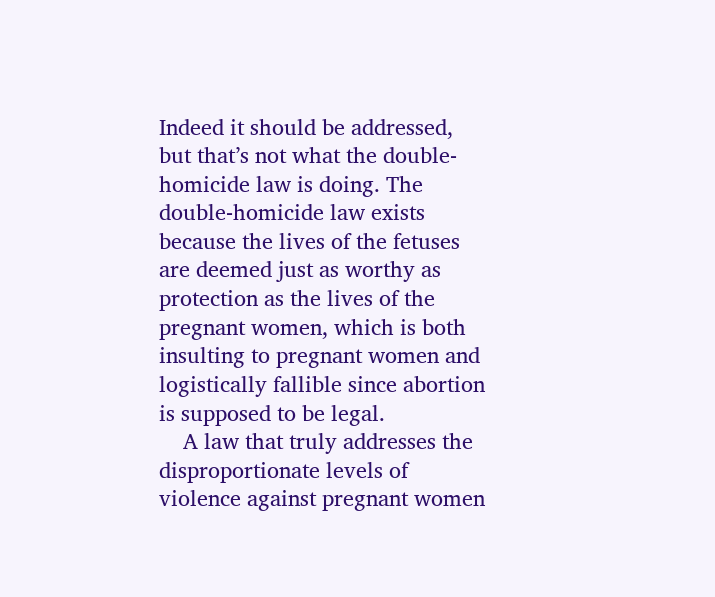Indeed it should be addressed, but that’s not what the double-homicide law is doing. The double-homicide law exists because the lives of the fetuses are deemed just as worthy as protection as the lives of the pregnant women, which is both insulting to pregnant women and logistically fallible since abortion is supposed to be legal.
    A law that truly addresses the disproportionate levels of violence against pregnant women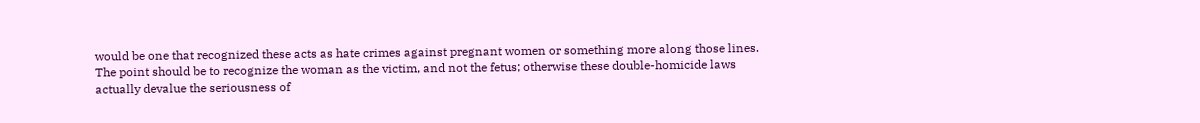would be one that recognized these acts as hate crimes against pregnant women or something more along those lines. The point should be to recognize the woman as the victim, and not the fetus; otherwise these double-homicide laws actually devalue the seriousness of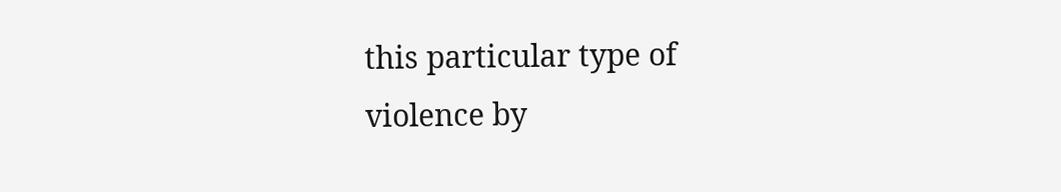this particular type of violence by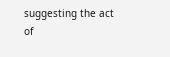suggesting the act of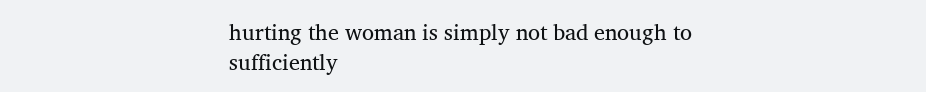hurting the woman is simply not bad enough to sufficiently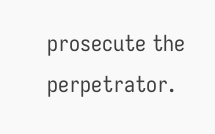prosecute the perpetrator.